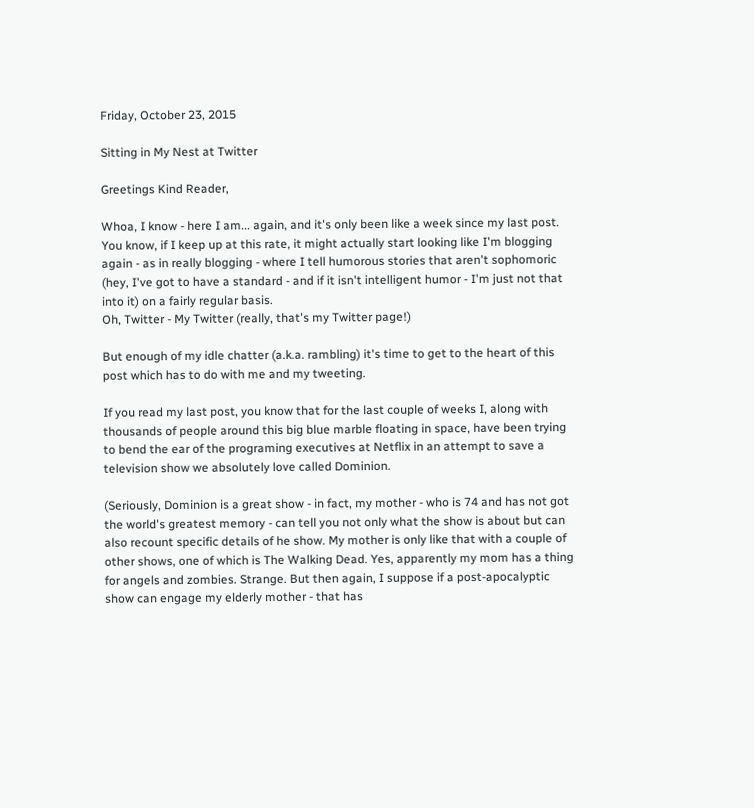Friday, October 23, 2015

Sitting in My Nest at Twitter

Greetings Kind Reader,

Whoa, I know - here I am... again, and it's only been like a week since my last post. You know, if I keep up at this rate, it might actually start looking like I'm blogging again - as in really blogging - where I tell humorous stories that aren't sophomoric (hey, I've got to have a standard - and if it isn't intelligent humor - I'm just not that into it) on a fairly regular basis.
Oh, Twitter - My Twitter (really, that's my Twitter page!)

But enough of my idle chatter (a.k.a. rambling) it's time to get to the heart of this post which has to do with me and my tweeting.

If you read my last post, you know that for the last couple of weeks I, along with thousands of people around this big blue marble floating in space, have been trying to bend the ear of the programing executives at Netflix in an attempt to save a television show we absolutely love called Dominion.

(Seriously, Dominion is a great show - in fact, my mother - who is 74 and has not got the world's greatest memory - can tell you not only what the show is about but can also recount specific details of he show. My mother is only like that with a couple of other shows, one of which is The Walking Dead. Yes, apparently my mom has a thing for angels and zombies. Strange. But then again, I suppose if a post-apocalyptic show can engage my elderly mother - that has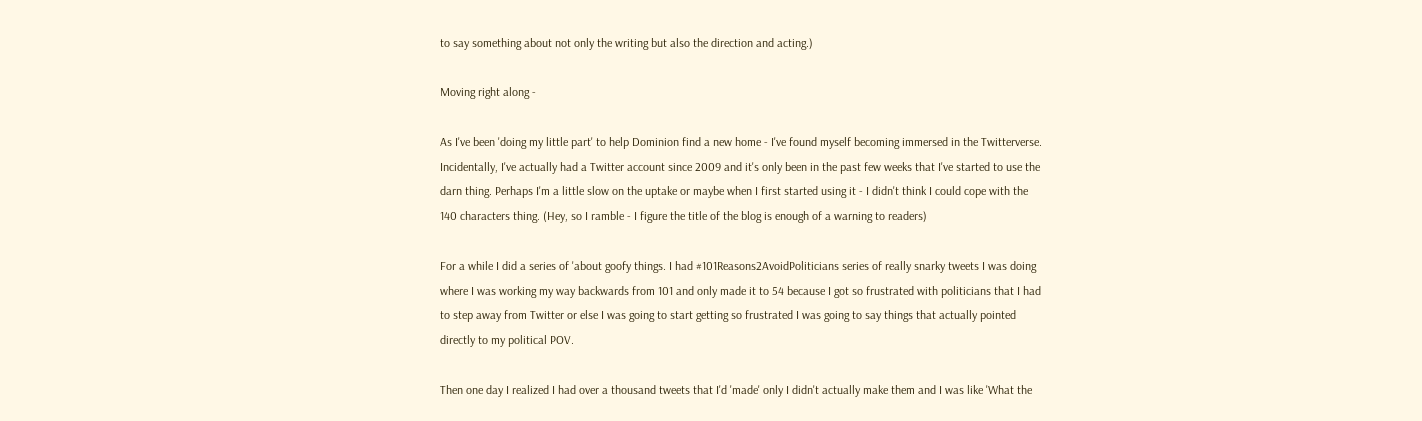to say something about not only the writing but also the direction and acting.)

Moving right along -

As I've been 'doing my little part' to help Dominion find a new home - I've found myself becoming immersed in the Twitterverse. Incidentally, I've actually had a Twitter account since 2009 and it's only been in the past few weeks that I've started to use the darn thing. Perhaps I'm a little slow on the uptake or maybe when I first started using it - I didn't think I could cope with the 140 characters thing. (Hey, so I ramble - I figure the title of the blog is enough of a warning to readers)

For a while I did a series of 'about goofy things. I had #101Reasons2AvoidPoliticians series of really snarky tweets I was doing where I was working my way backwards from 101 and only made it to 54 because I got so frustrated with politicians that I had to step away from Twitter or else I was going to start getting so frustrated I was going to say things that actually pointed directly to my political POV.

Then one day I realized I had over a thousand tweets that I'd 'made' only I didn't actually make them and I was like 'What the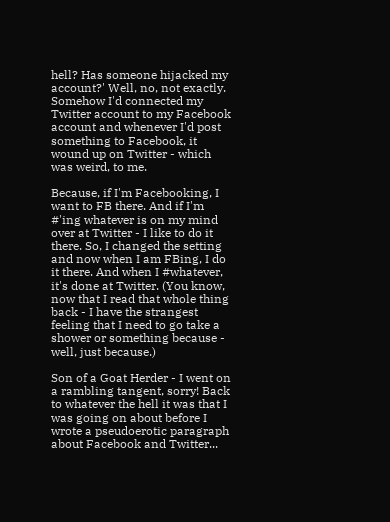hell? Has someone hijacked my account?' Well, no, not exactly. Somehow I'd connected my Twitter account to my Facebook account and whenever I'd post something to Facebook, it wound up on Twitter - which was weird, to me.

Because, if I'm Facebooking, I want to FB there. And if I'm #'ing whatever is on my mind over at Twitter - I like to do it there. So, I changed the setting and now when I am FBing, I do it there. And when I #whatever, it's done at Twitter. (You know, now that I read that whole thing back - I have the strangest feeling that I need to go take a shower or something because - well, just because.)

Son of a Goat Herder - I went on a rambling tangent, sorry! Back to whatever the hell it was that I was going on about before I wrote a pseudoerotic paragraph about Facebook and Twitter...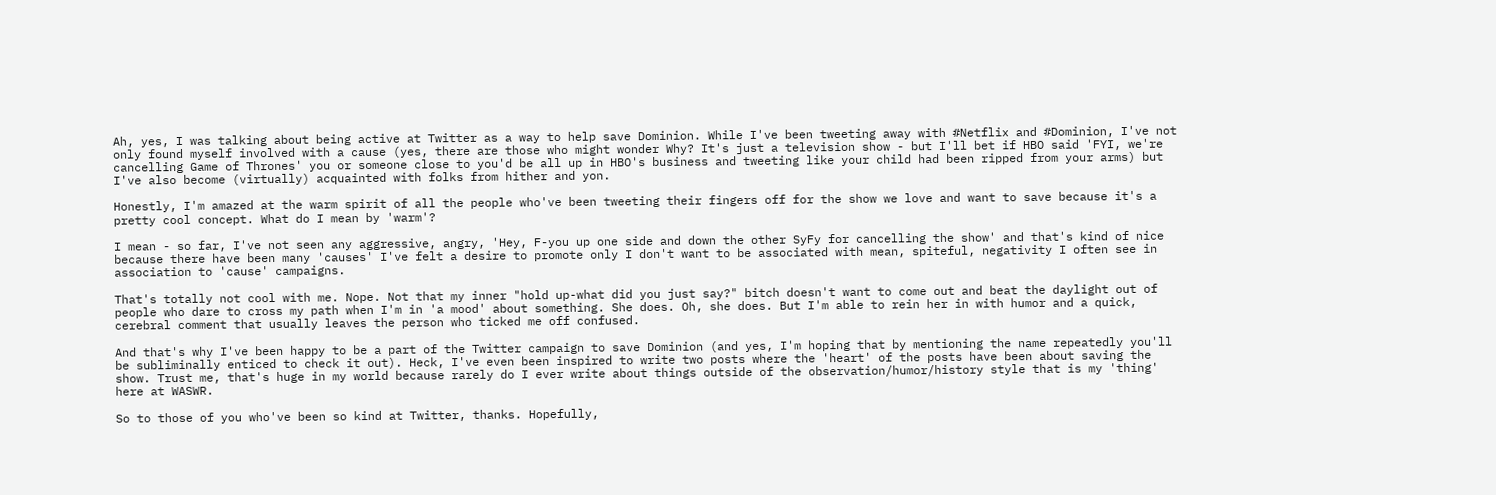Ah, yes, I was talking about being active at Twitter as a way to help save Dominion. While I've been tweeting away with #Netflix and #Dominion, I've not only found myself involved with a cause (yes, there are those who might wonder Why? It's just a television show - but I'll bet if HBO said 'FYI, we're cancelling Game of Thrones' you or someone close to you'd be all up in HBO's business and tweeting like your child had been ripped from your arms) but I've also become (virtually) acquainted with folks from hither and yon.

Honestly, I'm amazed at the warm spirit of all the people who've been tweeting their fingers off for the show we love and want to save because it's a pretty cool concept. What do I mean by 'warm'?

I mean - so far, I've not seen any aggressive, angry, 'Hey, F-you up one side and down the other SyFy for cancelling the show' and that's kind of nice because there have been many 'causes' I've felt a desire to promote only I don't want to be associated with mean, spiteful, negativity I often see in association to 'cause' campaigns.

That's totally not cool with me. Nope. Not that my inner "hold up-what did you just say?" bitch doesn't want to come out and beat the daylight out of people who dare to cross my path when I'm in 'a mood' about something. She does. Oh, she does. But I'm able to rein her in with humor and a quick, cerebral comment that usually leaves the person who ticked me off confused.

And that's why I've been happy to be a part of the Twitter campaign to save Dominion (and yes, I'm hoping that by mentioning the name repeatedly you'll be subliminally enticed to check it out). Heck, I've even been inspired to write two posts where the 'heart' of the posts have been about saving the show. Trust me, that's huge in my world because rarely do I ever write about things outside of the observation/humor/history style that is my 'thing' here at WASWR.

So to those of you who've been so kind at Twitter, thanks. Hopefully,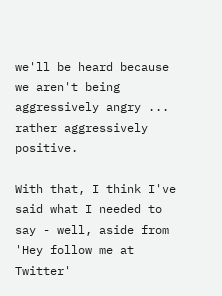we'll be heard because we aren't being aggressively angry ... rather aggressively positive.

With that, I think I've said what I needed to say - well, aside from 'Hey follow me at Twitter'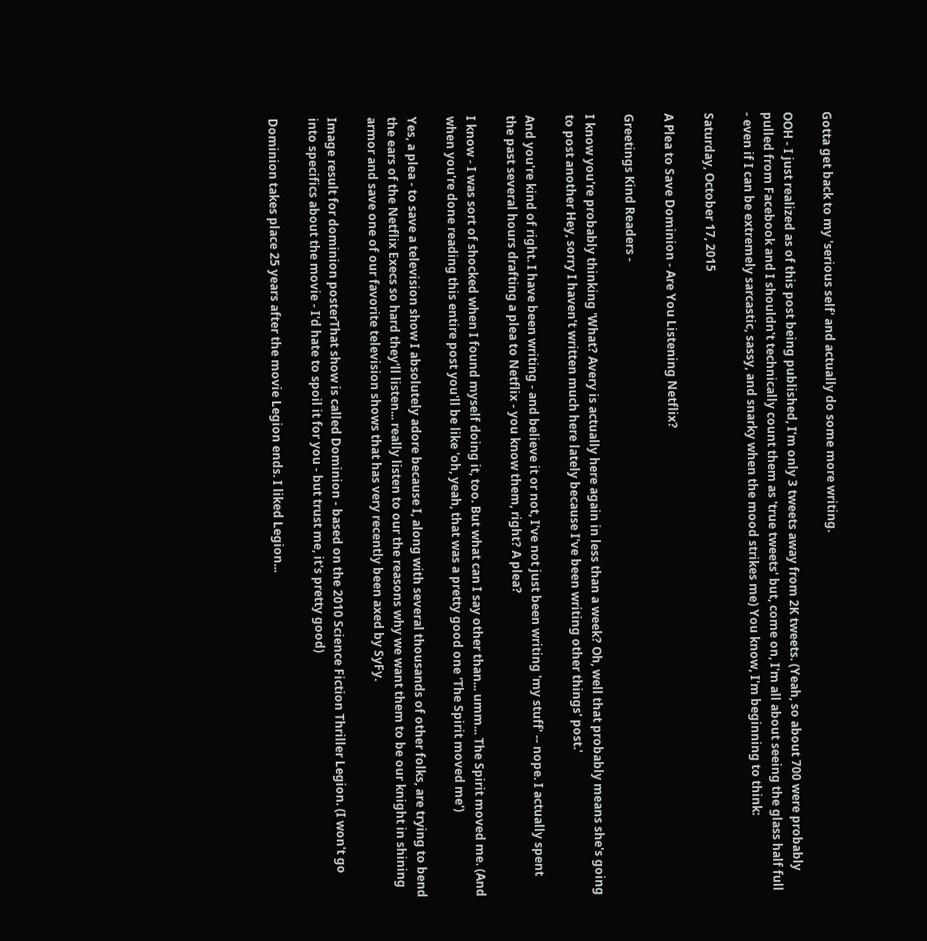Gotta get back to my 'serious self' and actually do some more writing.

OOH - I just realized as of this post being published, I'm only 3 tweets away from 2K tweets. (Yeah, so about 700 were probably pulled from Facebook and I shouldn't technically count them as 'true tweets' but, come on, I'm all about seeing the glass half full - even if I can be extremely sarcastic, sassy, and snarky when the mood strikes me) You know, I'm beginning to think:

Saturday, October 17, 2015

A Plea to Save Dominion - Are You Listening Netflix?

Greetings Kind Readers -

I know you're probably thinking 'What? Avery is actually here again in less than a week? Oh, well that probably means she's going to post another Hey, sorry I haven't written much here lately because I've been writing other things' post.'

And you're kind of right. I have been writing - and believe it or not, I've not just been writing 'my stuff' -- nope. I actually spent the past several hours drafting a plea to Netflix - you know them, right? A plea?

I know - I was sort of shocked when I found myself doing it, too. But what can I say other than... umm... The Spirit moved me. (And when you're done reading this entire post you'll be like 'oh, yeah, that was a pretty good one 'The Spirit moved me')

Yes, a plea - to save a television show I absolutely adore because I, along with several thousands of other folks, are trying to bend the ears of the Netflix Execs so hard they'll listen... really listen to our the reasons why we want them to be our knight in shining armor and save one of our favorite television shows that has very recently been axed by SyFy.

Image result for dominion posterThat show is called Dominion - based on the 2010 Science Fiction Thriller Legion. (I won't go into specifics about the movie - I'd hate to spoil it for you - but trust me, it's pretty good)

Dominion takes place 25 years after the movie Legion ends. I liked Legion...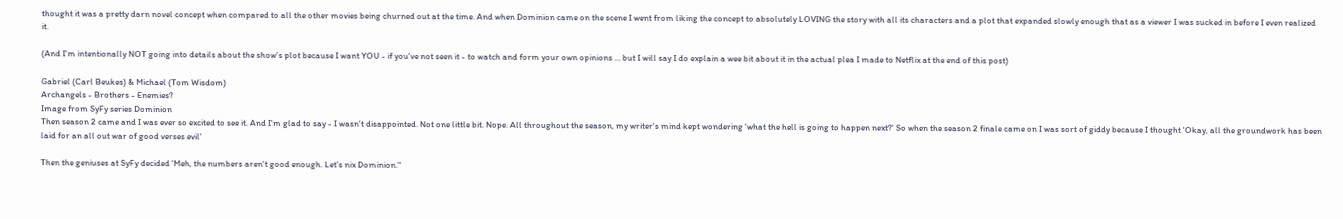thought it was a pretty darn novel concept when compared to all the other movies being churned out at the time. And when Dominion came on the scene I went from liking the concept to absolutely LOVING the story with all its characters and a plot that expanded slowly enough that as a viewer I was sucked in before I even realized it.

(And I'm intentionally NOT going into details about the show's plot because I want YOU - if you've not seen it - to watch and form your own opinions ... but I will say I do explain a wee bit about it in the actual plea I made to Netflix at the end of this post)

Gabriel (Carl Beukes) & Michael (Tom Wisdom)
Archangels - Brothers - Enemies?
Image from SyFy series Dominion
Then season 2 came and I was ever so excited to see it. And I'm glad to say - I wasn't disappointed. Not one little bit. Nope. All throughout the season, my writer's mind kept wondering 'what the hell is going to happen next?' So when the season 2 finale came on I was sort of giddy because I thought 'Okay, all the groundwork has been laid for an all out war of good verses evil'

Then the geniuses at SyFy decided 'Meh, the numbers aren't good enough. Let's nix Dominion."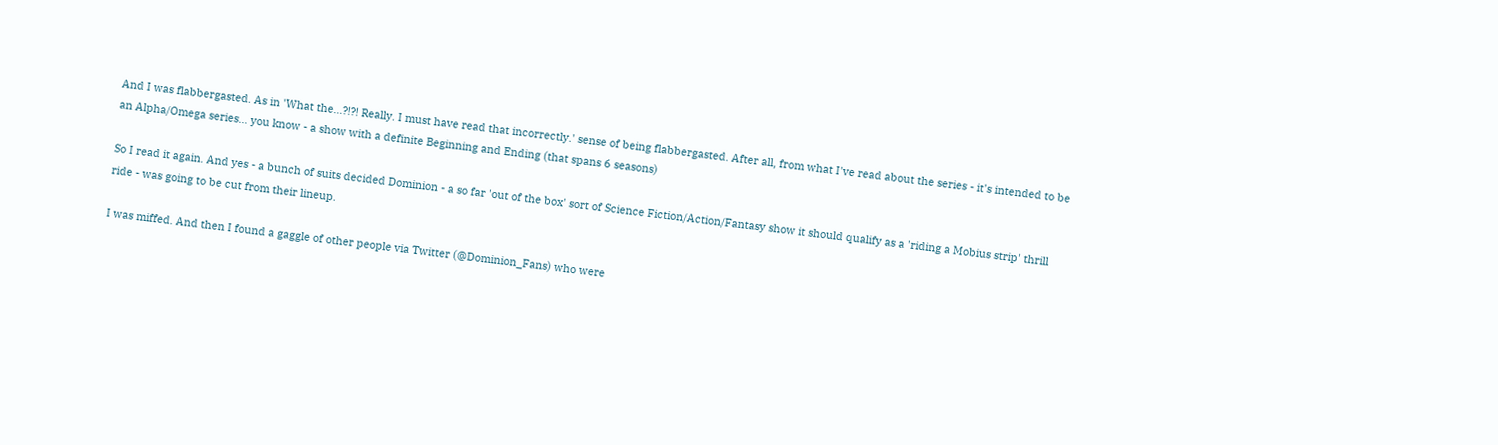And I was flabbergasted. As in 'What the...?!?! Really. I must have read that incorrectly.' sense of being flabbergasted. After all, from what I've read about the series - it's intended to be an Alpha/Omega series... you know - a show with a definite Beginning and Ending (that spans 6 seasons)

So I read it again. And yes - a bunch of suits decided Dominion - a so far 'out of the box' sort of Science Fiction/Action/Fantasy show it should qualify as a 'riding a Mobius strip' thrill ride - was going to be cut from their lineup.

I was miffed. And then I found a gaggle of other people via Twitter (@Dominion_Fans) who were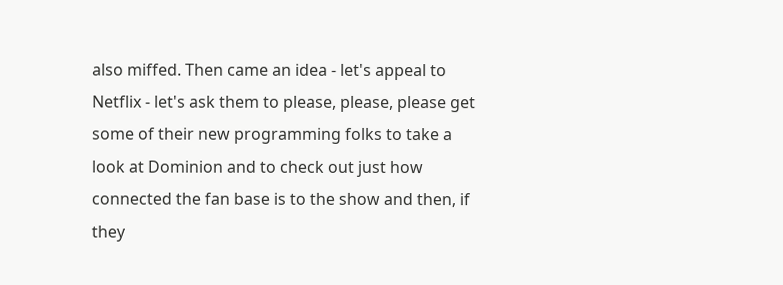also miffed. Then came an idea - let's appeal to Netflix - let's ask them to please, please, please get some of their new programming folks to take a look at Dominion and to check out just how connected the fan base is to the show and then, if they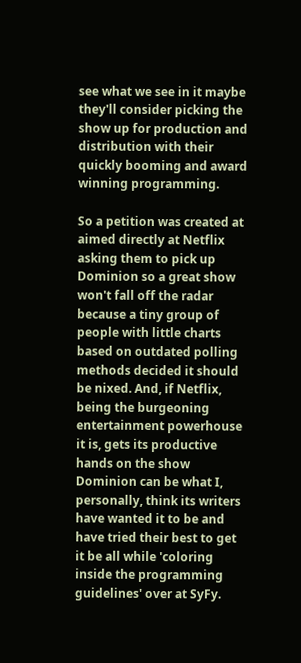see what we see in it maybe they'll consider picking the show up for production and distribution with their quickly booming and award winning programming.

So a petition was created at aimed directly at Netflix asking them to pick up Dominion so a great show won't fall off the radar because a tiny group of people with little charts based on outdated polling methods decided it should be nixed. And, if Netflix, being the burgeoning entertainment powerhouse it is, gets its productive hands on the show Dominion can be what I, personally, think its writers have wanted it to be and have tried their best to get it be all while 'coloring inside the programming guidelines' over at SyFy.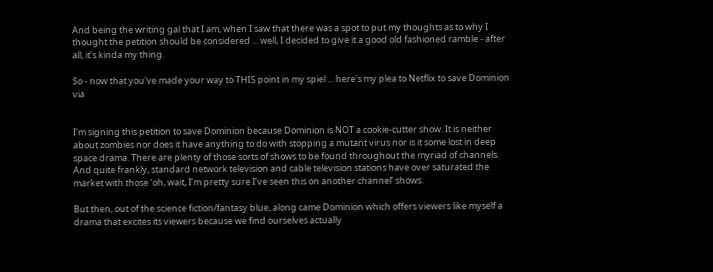And being the writing gal that I am, when I saw that there was a spot to put my thoughts as to why I thought the petition should be considered ... well, I decided to give it a good old fashioned ramble - after all, it's kinda my thing.

So - now that you've made your way to THIS point in my spiel ... here's my plea to Netflix to save Dominion via


I'm signing this petition to save Dominion because Dominion is NOT a cookie-cutter show. It is neither about zombies nor does it have anything to do with stopping a mutant virus nor is it some lost in deep space drama. There are plenty of those sorts of shows to be found throughout the myriad of channels. And quite frankly, standard network television and cable television stations have over saturated the market with those ‘oh, wait, I’m pretty sure I’ve seen this on another channel’ shows.

But then, out of the science fiction/fantasy blue, along came Dominion which offers viewers like myself a drama that excites its viewers because we find ourselves actually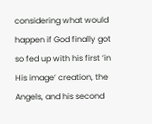considering what would happen if God finally got so fed up with his first ‘in His image’ creation, the Angels, and his second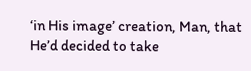‘in His image’ creation, Man, that He’d decided to take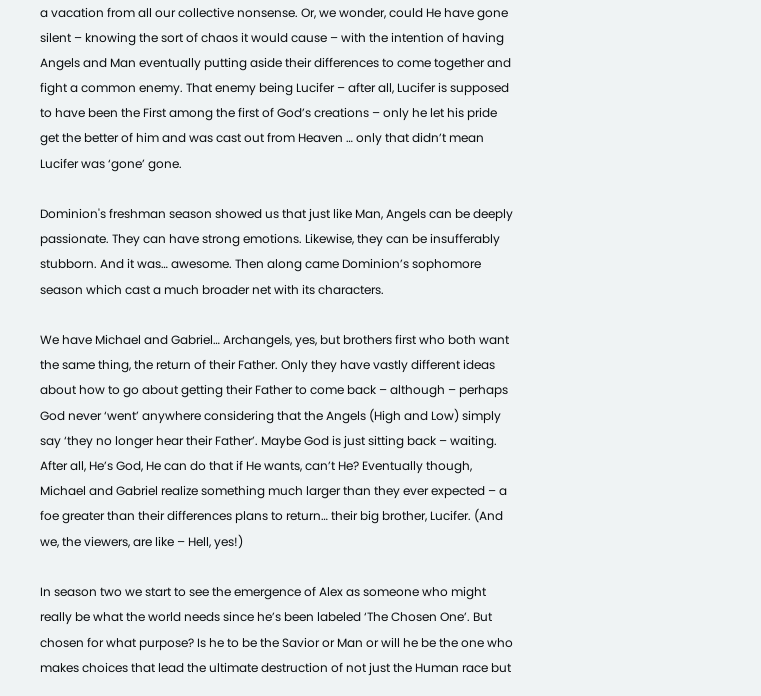a vacation from all our collective nonsense. Or, we wonder, could He have gone silent – knowing the sort of chaos it would cause – with the intention of having Angels and Man eventually putting aside their differences to come together and fight a common enemy. That enemy being Lucifer – after all, Lucifer is supposed to have been the First among the first of God’s creations – only he let his pride get the better of him and was cast out from Heaven … only that didn’t mean Lucifer was ‘gone’ gone.

Dominion's freshman season showed us that just like Man, Angels can be deeply passionate. They can have strong emotions. Likewise, they can be insufferably stubborn. And it was… awesome. Then along came Dominion’s sophomore season which cast a much broader net with its characters.

We have Michael and Gabriel… Archangels, yes, but brothers first who both want the same thing, the return of their Father. Only they have vastly different ideas about how to go about getting their Father to come back – although – perhaps God never ‘went’ anywhere considering that the Angels (High and Low) simply say ‘they no longer hear their Father’. Maybe God is just sitting back – waiting. After all, He’s God, He can do that if He wants, can’t He? Eventually though, Michael and Gabriel realize something much larger than they ever expected – a foe greater than their differences plans to return… their big brother, Lucifer. (And we, the viewers, are like – Hell, yes!)

In season two we start to see the emergence of Alex as someone who might really be what the world needs since he’s been labeled ‘The Chosen One’. But chosen for what purpose? Is he to be the Savior or Man or will he be the one who makes choices that lead the ultimate destruction of not just the Human race but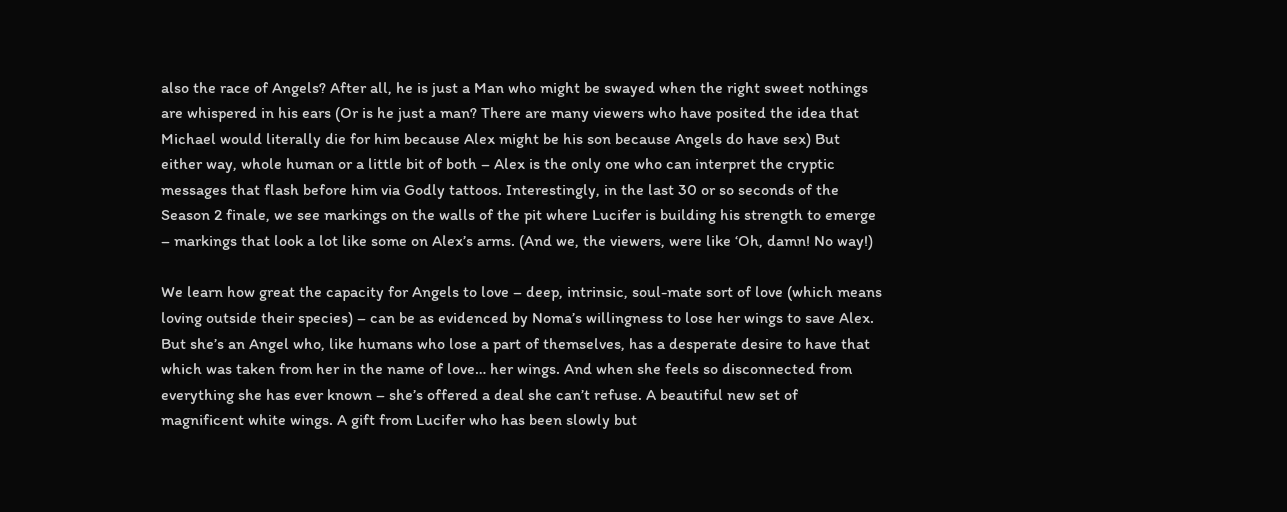also the race of Angels? After all, he is just a Man who might be swayed when the right sweet nothings are whispered in his ears (Or is he just a man? There are many viewers who have posited the idea that Michael would literally die for him because Alex might be his son because Angels do have sex) But either way, whole human or a little bit of both – Alex is the only one who can interpret the cryptic messages that flash before him via Godly tattoos. Interestingly, in the last 30 or so seconds of the Season 2 finale, we see markings on the walls of the pit where Lucifer is building his strength to emerge – markings that look a lot like some on Alex’s arms. (And we, the viewers, were like ‘Oh, damn! No way!)

We learn how great the capacity for Angels to love – deep, intrinsic, soul-mate sort of love (which means loving outside their species) – can be as evidenced by Noma’s willingness to lose her wings to save Alex. But she’s an Angel who, like humans who lose a part of themselves, has a desperate desire to have that which was taken from her in the name of love… her wings. And when she feels so disconnected from everything she has ever known – she’s offered a deal she can’t refuse. A beautiful new set of magnificent white wings. A gift from Lucifer who has been slowly but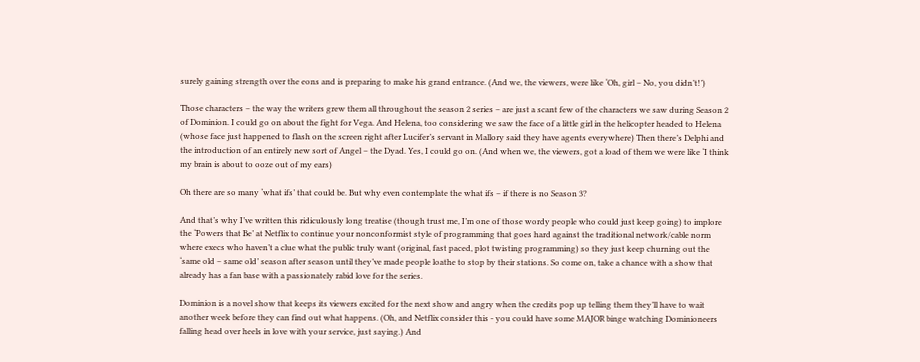surely gaining strength over the eons and is preparing to make his grand entrance. (And we, the viewers, were like ‘Oh, girl – No, you didn’t!’)

Those characters – the way the writers grew them all throughout the season 2 series – are just a scant few of the characters we saw during Season 2 of Dominion. I could go on about the fight for Vega. And Helena, too considering we saw the face of a little girl in the helicopter headed to Helena (whose face just happened to flash on the screen right after Lucifer’s servant in Mallory said they have agents everywhere) Then there’s Delphi and the introduction of an entirely new sort of Angel – the Dyad. Yes, I could go on. (And when we, the viewers, got a load of them we were like ‘I think my brain is about to ooze out of my ears)

Oh there are so many ‘what ifs’ that could be. But why even contemplate the what ifs – if there is no Season 3?

And that’s why I’ve written this ridiculously long treatise (though trust me, I’m one of those wordy people who could just keep going) to implore the ‘Powers that Be’ at Netflix to continue your nonconformist style of programming that goes hard against the traditional network/cable norm where execs who haven’t a clue what the public truly want (original, fast paced, plot twisting programming) so they just keep churning out the ‘same old – same old’ season after season until they’ve made people loathe to stop by their stations. So come on, take a chance with a show that already has a fan base with a passionately rabid love for the series.

Dominion is a novel show that keeps its viewers excited for the next show and angry when the credits pop up telling them they’ll have to wait another week before they can find out what happens. (Oh, and Netflix consider this - you could have some MAJOR binge watching Dominioneers falling head over heels in love with your service, just saying.) And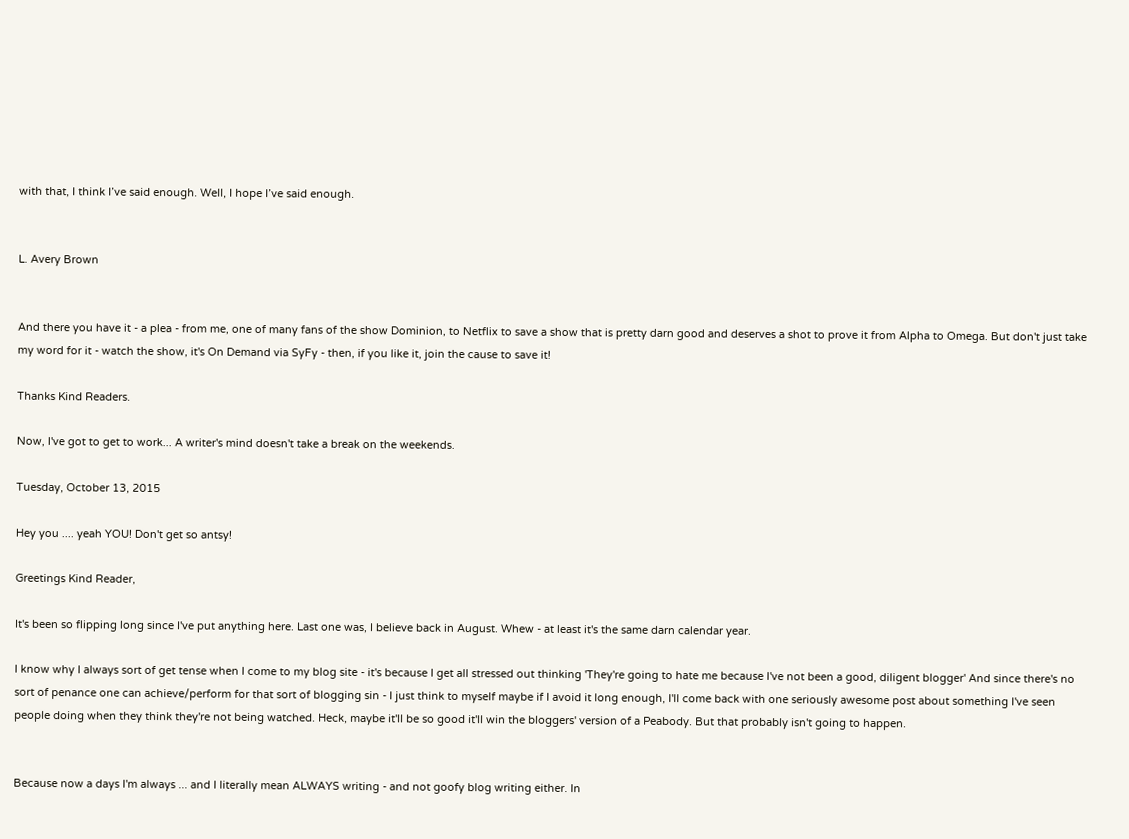with that, I think I’ve said enough. Well, I hope I’ve said enough.


L. Avery Brown


And there you have it - a plea - from me, one of many fans of the show Dominion, to Netflix to save a show that is pretty darn good and deserves a shot to prove it from Alpha to Omega. But don't just take my word for it - watch the show, it's On Demand via SyFy - then, if you like it, join the cause to save it!

Thanks Kind Readers.

Now, I've got to get to work... A writer's mind doesn't take a break on the weekends.

Tuesday, October 13, 2015

Hey you .... yeah YOU! Don't get so antsy!

Greetings Kind Reader,

It's been so flipping long since I've put anything here. Last one was, I believe back in August. Whew - at least it's the same darn calendar year.

I know why I always sort of get tense when I come to my blog site - it's because I get all stressed out thinking 'They're going to hate me because I've not been a good, diligent blogger' And since there's no sort of penance one can achieve/perform for that sort of blogging sin - I just think to myself maybe if I avoid it long enough, I'll come back with one seriously awesome post about something I've seen people doing when they think they're not being watched. Heck, maybe it'll be so good it'll win the bloggers' version of a Peabody. But that probably isn't going to happen.


Because now a days I'm always ... and I literally mean ALWAYS writing - and not goofy blog writing either. In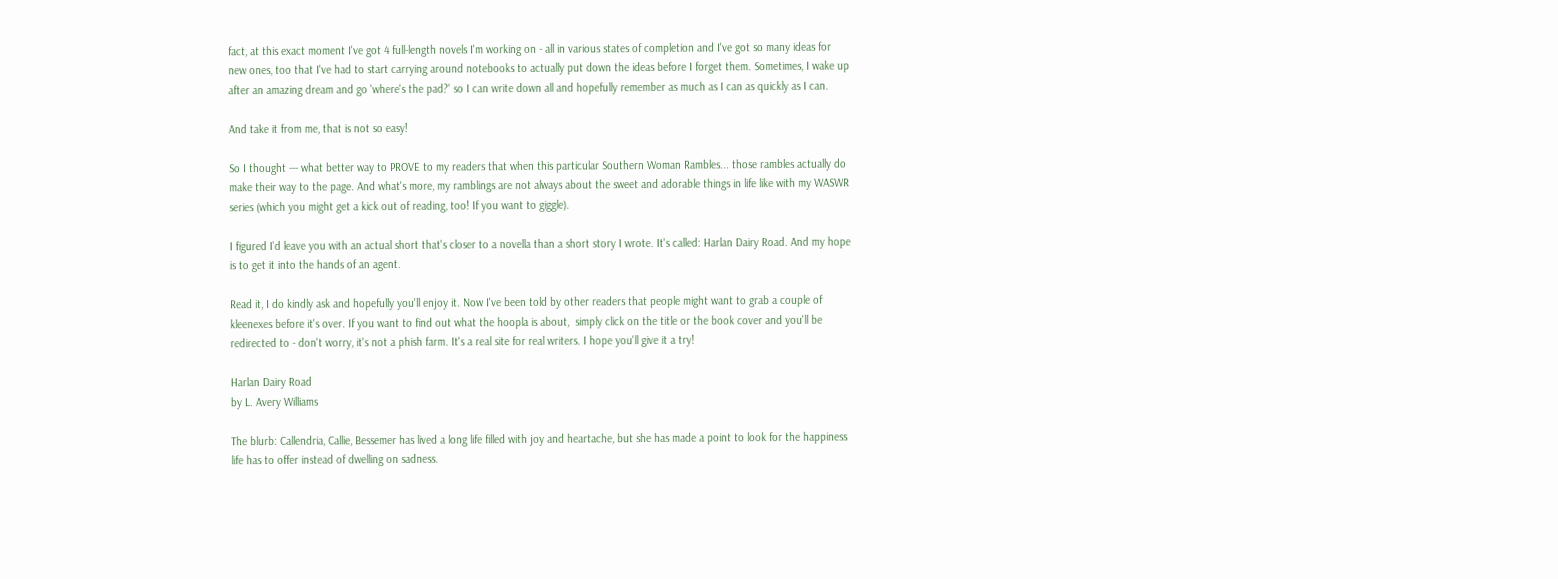fact, at this exact moment I've got 4 full-length novels I'm working on - all in various states of completion and I've got so many ideas for new ones, too that I've had to start carrying around notebooks to actually put down the ideas before I forget them. Sometimes, I wake up after an amazing dream and go 'where's the pad?' so I can write down all and hopefully remember as much as I can as quickly as I can.

And take it from me, that is not so easy!

So I thought --- what better way to PROVE to my readers that when this particular Southern Woman Rambles... those rambles actually do make their way to the page. And what's more, my ramblings are not always about the sweet and adorable things in life like with my WASWR series (which you might get a kick out of reading, too! If you want to giggle).

I figured I'd leave you with an actual short that's closer to a novella than a short story I wrote. It's called: Harlan Dairy Road. And my hope is to get it into the hands of an agent.

Read it, I do kindly ask and hopefully you'll enjoy it. Now I've been told by other readers that people might want to grab a couple of kleenexes before it's over. If you want to find out what the hoopla is about,  simply click on the title or the book cover and you'll be redirected to - don't worry, it's not a phish farm. It's a real site for real writers. I hope you'll give it a try!

Harlan Dairy Road
by L. Avery Williams

The blurb: Callendria, Callie, Bessemer has lived a long life filled with joy and heartache, but she has made a point to look for the happiness life has to offer instead of dwelling on sadness.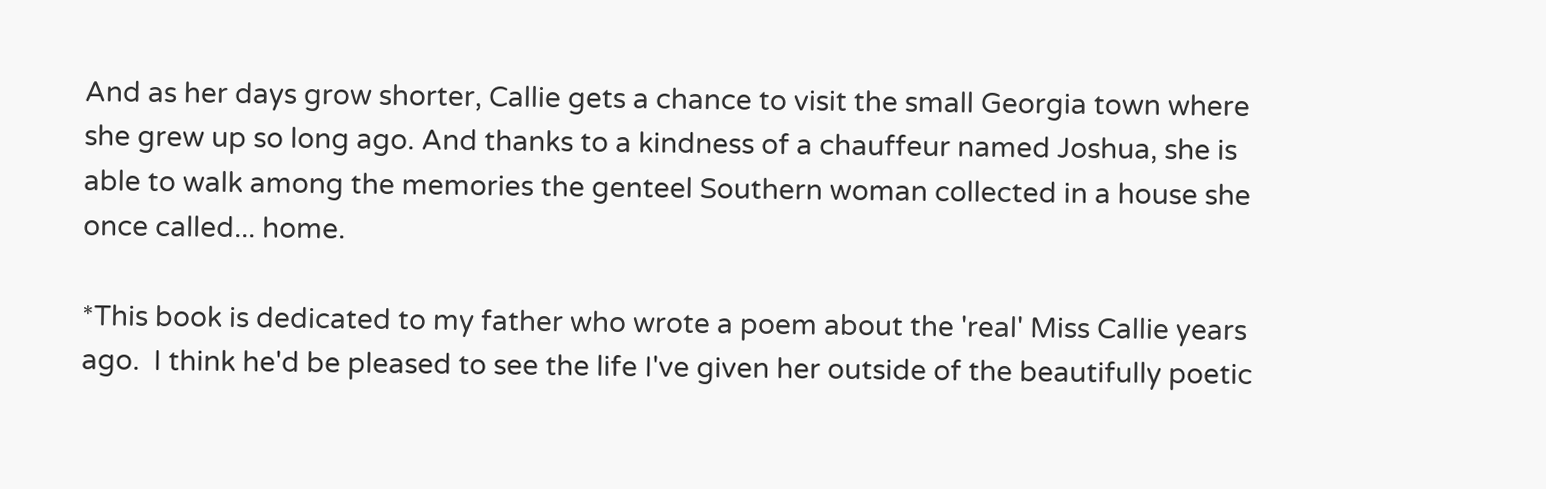And as her days grow shorter, Callie gets a chance to visit the small Georgia town where she grew up so long ago. And thanks to a kindness of a chauffeur named Joshua, she is able to walk among the memories the genteel Southern woman collected in a house she once called... home.

*This book is dedicated to my father who wrote a poem about the 'real' Miss Callie years ago.  I think he'd be pleased to see the life I've given her outside of the beautifully poetic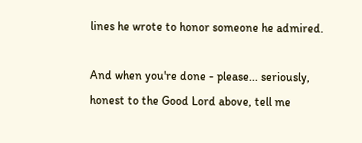lines he wrote to honor someone he admired.

And when you're done - please... seriously, honest to the Good Lord above, tell me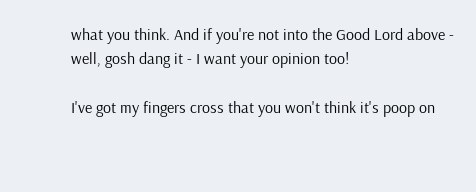what you think. And if you're not into the Good Lord above - well, gosh dang it - I want your opinion too!

I've got my fingers cross that you won't think it's poop on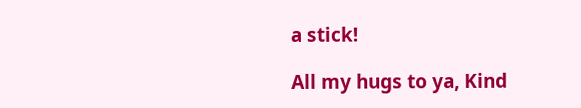a stick!

All my hugs to ya, Kind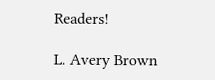Readers!

L. Avery Brown